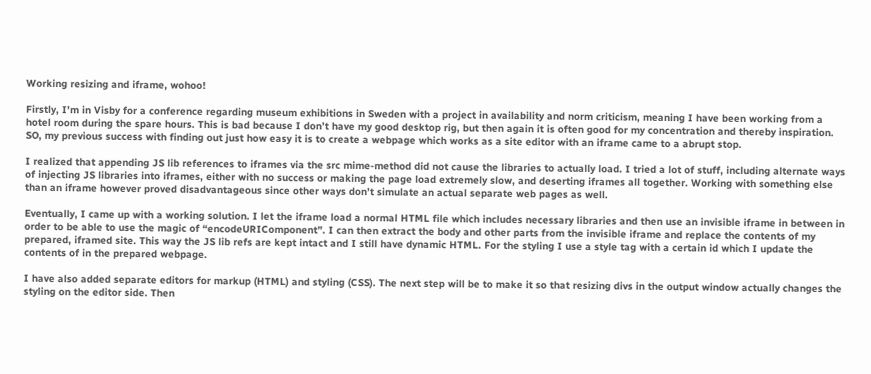Working resizing and iframe, wohoo!

Firstly, I’m in Visby for a conference regarding museum exhibitions in Sweden with a project in availability and norm criticism, meaning I have been working from a hotel room during the spare hours. This is bad because I don’t have my good desktop rig, but then again it is often good for my concentration and thereby inspiration. SO, my previous success with finding out just how easy it is to create a webpage which works as a site editor with an iframe came to a abrupt stop.

I realized that appending JS lib references to iframes via the src mime-method did not cause the libraries to actually load. I tried a lot of stuff, including alternate ways of injecting JS libraries into iframes, either with no success or making the page load extremely slow, and deserting iframes all together. Working with something else than an iframe however proved disadvantageous since other ways don’t simulate an actual separate web pages as well.

Eventually, I came up with a working solution. I let the iframe load a normal HTML file which includes necessary libraries and then use an invisible iframe in between in order to be able to use the magic of “encodeURIComponent”. I can then extract the body and other parts from the invisible iframe and replace the contents of my prepared, iframed site. This way the JS lib refs are kept intact and I still have dynamic HTML. For the styling I use a style tag with a certain id which I update the contents of in the prepared webpage.

I have also added separate editors for markup (HTML) and styling (CSS). The next step will be to make it so that resizing divs in the output window actually changes the styling on the editor side. Then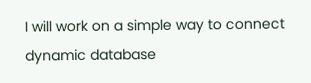I will work on a simple way to connect dynamic database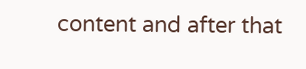content and after that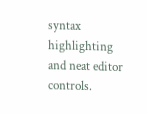syntax highlighting and neat editor controls.